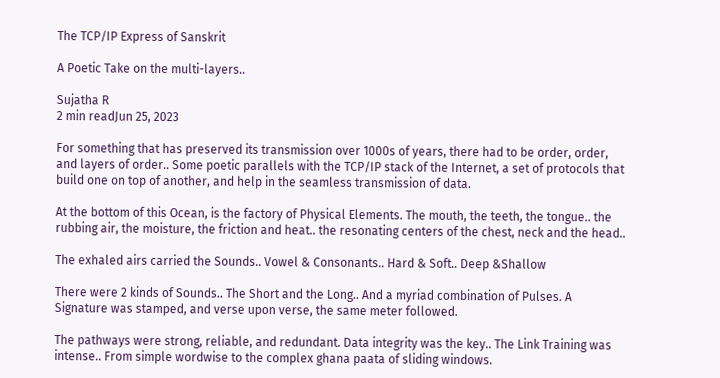The TCP/IP Express of Sanskrit

A Poetic Take on the multi-layers..

Sujatha R
2 min readJun 25, 2023

For something that has preserved its transmission over 1000s of years, there had to be order, order, and layers of order.. Some poetic parallels with the TCP/IP stack of the Internet, a set of protocols that build one on top of another, and help in the seamless transmission of data.

At the bottom of this Ocean, is the factory of Physical Elements. The mouth, the teeth, the tongue.. the rubbing air, the moisture, the friction and heat.. the resonating centers of the chest, neck and the head..

The exhaled airs carried the Sounds.. Vowel & Consonants.. Hard & Soft.. Deep &Shallow

There were 2 kinds of Sounds.. The Short and the Long.. And a myriad combination of Pulses. A Signature was stamped, and verse upon verse, the same meter followed.

The pathways were strong, reliable, and redundant. Data integrity was the key.. The Link Training was intense.. From simple wordwise to the complex ghana paata of sliding windows.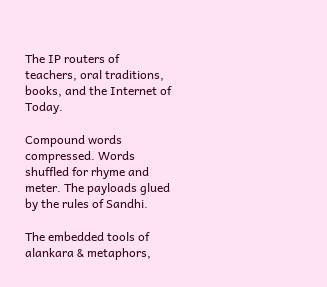The IP routers of teachers, oral traditions, books, and the Internet of Today.

Compound words compressed. Words shuffled for rhyme and meter. The payloads glued by the rules of Sandhi.

The embedded tools of alankara & metaphors,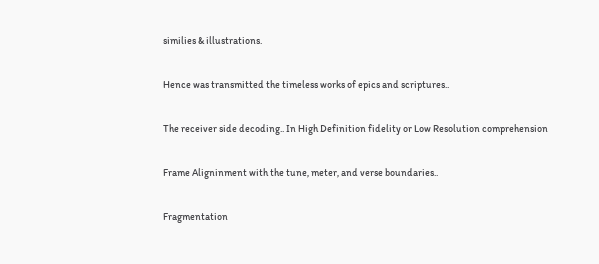similies & illustrations.

Hence was transmitted the timeless works of epics and scriptures..

The receiver side decoding.. In High Definition fidelity or Low Resolution comprehension

Frame Aligninment with the tune, meter, and verse boundaries..

Fragmentation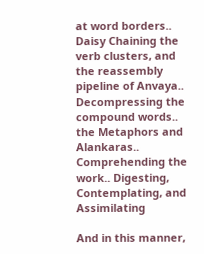at word borders..
Daisy Chaining the verb clusters, and the reassembly pipeline of Anvaya..
Decompressing the compound words..
the Metaphors and Alankaras..
Comprehending the work.. Digesting, Contemplating, and Assimilating

And in this manner,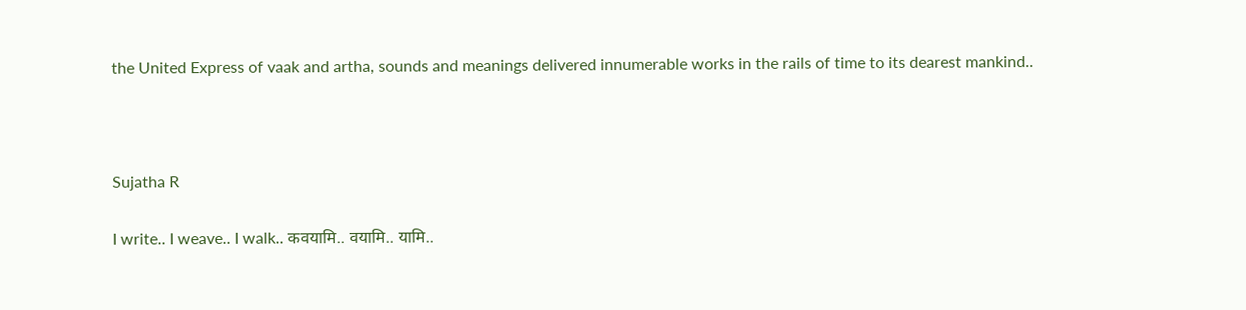the United Express of vaak and artha, sounds and meanings delivered innumerable works in the rails of time to its dearest mankind..



Sujatha R

I write.. I weave.. I walk.. कवयामि.. वयामि.. यामि..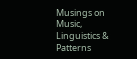Musings on Music, Linguistics & Patterns